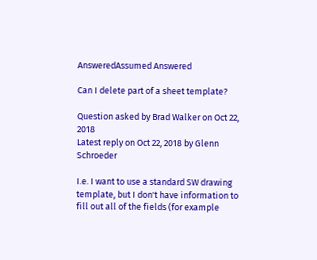AnsweredAssumed Answered

Can I delete part of a sheet template?

Question asked by Brad Walker on Oct 22, 2018
Latest reply on Oct 22, 2018 by Glenn Schroeder

I.e. I want to use a standard SW drawing template, but I don't have information to fill out all of the fields (for example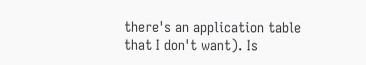there's an application table that I don't want). Is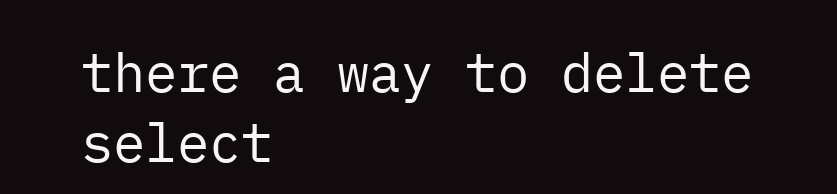there a way to delete select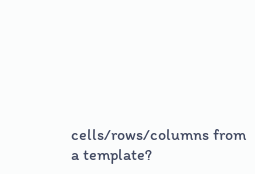cells/rows/columns from a template?